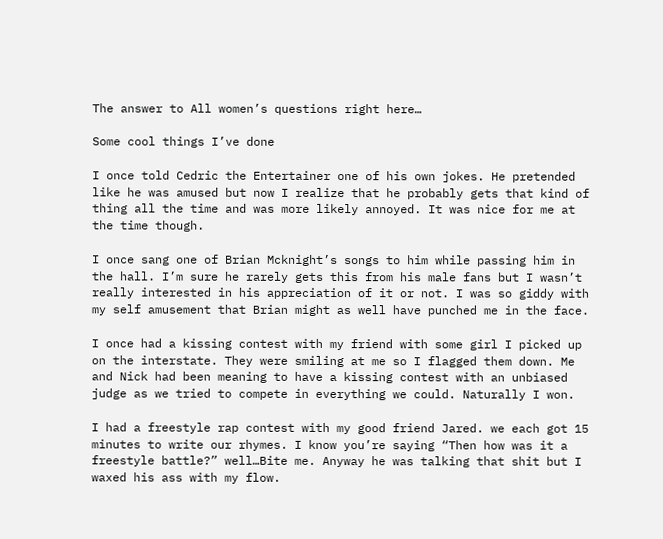The answer to All women’s questions right here…

Some cool things I’ve done

I once told Cedric the Entertainer one of his own jokes. He pretended like he was amused but now I realize that he probably gets that kind of thing all the time and was more likely annoyed. It was nice for me at the time though.

I once sang one of Brian Mcknight’s songs to him while passing him in the hall. I’m sure he rarely gets this from his male fans but I wasn’t really interested in his appreciation of it or not. I was so giddy with my self amusement that Brian might as well have punched me in the face.

I once had a kissing contest with my friend with some girl I picked up on the interstate. They were smiling at me so I flagged them down. Me and Nick had been meaning to have a kissing contest with an unbiased judge as we tried to compete in everything we could. Naturally I won.

I had a freestyle rap contest with my good friend Jared. we each got 15 minutes to write our rhymes. I know you’re saying “Then how was it a freestyle battle?” well…Bite me. Anyway he was talking that shit but I waxed his ass with my flow.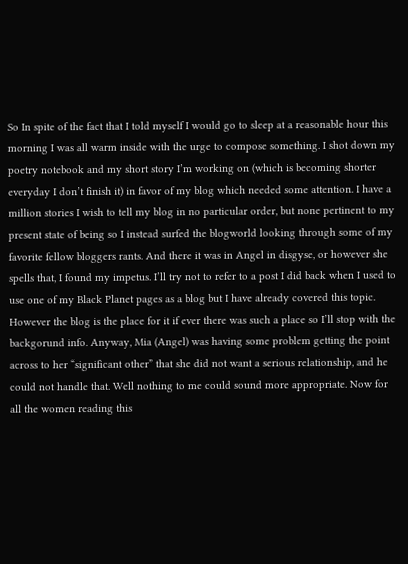So In spite of the fact that I told myself I would go to sleep at a reasonable hour this morning I was all warm inside with the urge to compose something. I shot down my poetry notebook and my short story I’m working on (which is becoming shorter everyday I don’t finish it) in favor of my blog which needed some attention. I have a million stories I wish to tell my blog in no particular order, but none pertinent to my present state of being so I instead surfed the blogworld looking through some of my favorite fellow bloggers rants. And there it was in Angel in disgyse, or however she spells that, I found my impetus. I’ll try not to refer to a post I did back when I used to use one of my Black Planet pages as a blog but I have already covered this topic. However the blog is the place for it if ever there was such a place so I’ll stop with the backgorund info. Anyway, Mia (Angel) was having some problem getting the point across to her “significant other” that she did not want a serious relationship, and he could not handle that. Well nothing to me could sound more appropriate. Now for all the women reading this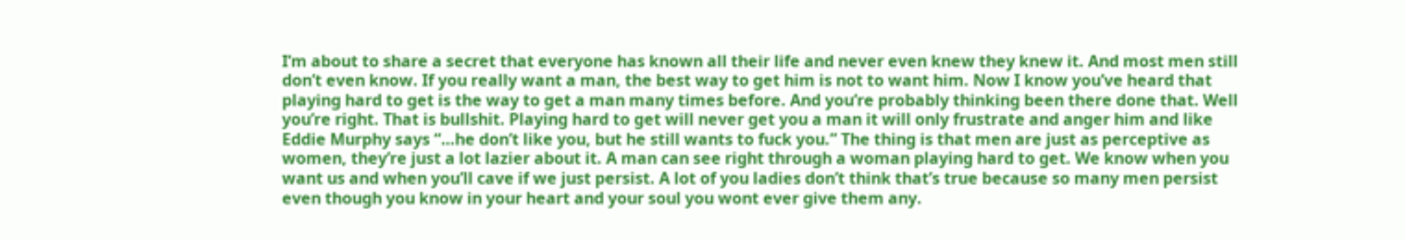I’m about to share a secret that everyone has known all their life and never even knew they knew it. And most men still don’t even know. If you really want a man, the best way to get him is not to want him. Now I know you’ve heard that playing hard to get is the way to get a man many times before. And you’re probably thinking been there done that. Well you’re right. That is bullshit. Playing hard to get will never get you a man it will only frustrate and anger him and like Eddie Murphy says “…he don’t like you, but he still wants to fuck you.” The thing is that men are just as perceptive as women, they’re just a lot lazier about it. A man can see right through a woman playing hard to get. We know when you want us and when you’ll cave if we just persist. A lot of you ladies don’t think that’s true because so many men persist even though you know in your heart and your soul you wont ever give them any.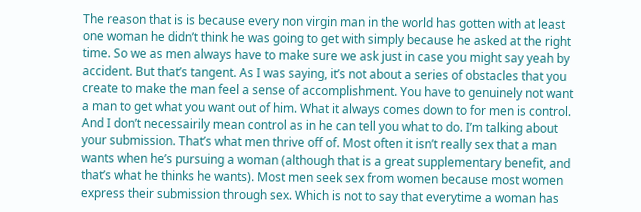The reason that is is because every non virgin man in the world has gotten with at least one woman he didn’t think he was going to get with simply because he asked at the right time. So we as men always have to make sure we ask just in case you might say yeah by accident. But that’s tangent. As I was saying, it’s not about a series of obstacles that you create to make the man feel a sense of accomplishment. You have to genuinely not want a man to get what you want out of him. What it always comes down to for men is control. And I don’t necessairily mean control as in he can tell you what to do. I’m talking about your submission. That’s what men thrive off of. Most often it isn’t really sex that a man wants when he’s pursuing a woman (although that is a great supplementary benefit, and that’s what he thinks he wants). Most men seek sex from women because most women express their submission through sex. Which is not to say that everytime a woman has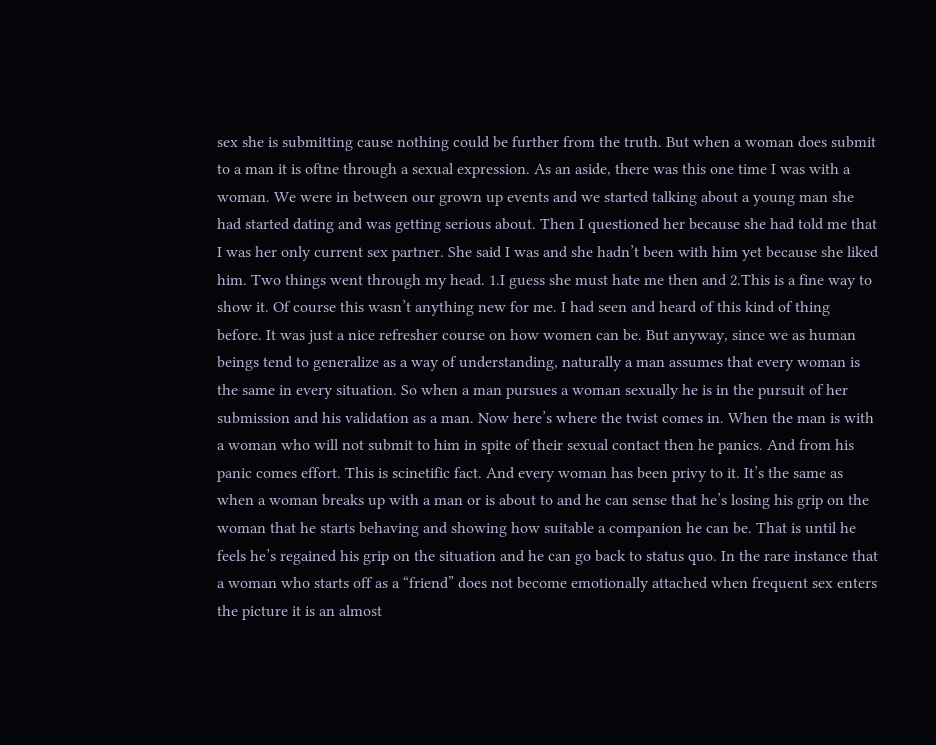sex she is submitting cause nothing could be further from the truth. But when a woman does submit to a man it is oftne through a sexual expression. As an aside, there was this one time I was with a woman. We were in between our grown up events and we started talking about a young man she had started dating and was getting serious about. Then I questioned her because she had told me that I was her only current sex partner. She said I was and she hadn’t been with him yet because she liked him. Two things went through my head. 1.I guess she must hate me then and 2.This is a fine way to show it. Of course this wasn’t anything new for me. I had seen and heard of this kind of thing before. It was just a nice refresher course on how women can be. But anyway, since we as human beings tend to generalize as a way of understanding, naturally a man assumes that every woman is the same in every situation. So when a man pursues a woman sexually he is in the pursuit of her submission and his validation as a man. Now here’s where the twist comes in. When the man is with a woman who will not submit to him in spite of their sexual contact then he panics. And from his panic comes effort. This is scinetific fact. And every woman has been privy to it. It’s the same as when a woman breaks up with a man or is about to and he can sense that he’s losing his grip on the woman that he starts behaving and showing how suitable a companion he can be. That is until he feels he’s regained his grip on the situation and he can go back to status quo. In the rare instance that a woman who starts off as a “friend” does not become emotionally attached when frequent sex enters the picture it is an almost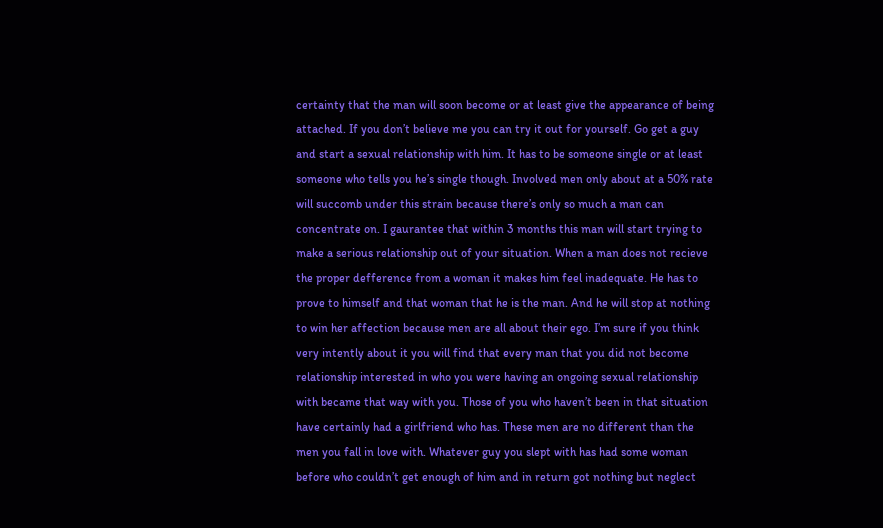certainty that the man will soon become or at least give the appearance of being attached. If you don’t believe me you can try it out for yourself. Go get a guy and start a sexual relationship with him. It has to be someone single or at least someone who tells you he’s single though. Involved men only about at a 50% rate will succomb under this strain because there’s only so much a man can concentrate on. I gaurantee that within 3 months this man will start trying to make a serious relationship out of your situation. When a man does not recieve the proper defference from a woman it makes him feel inadequate. He has to prove to himself and that woman that he is the man. And he will stop at nothing to win her affection because men are all about their ego. I’m sure if you think very intently about it you will find that every man that you did not become relationship interested in who you were having an ongoing sexual relationship with became that way with you. Those of you who haven’t been in that situation have certainly had a girlfriend who has. These men are no different than the men you fall in love with. Whatever guy you slept with has had some woman before who couldn’t get enough of him and in return got nothing but neglect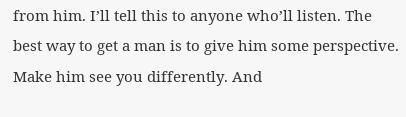from him. I’ll tell this to anyone who’ll listen. The best way to get a man is to give him some perspective. Make him see you differently. And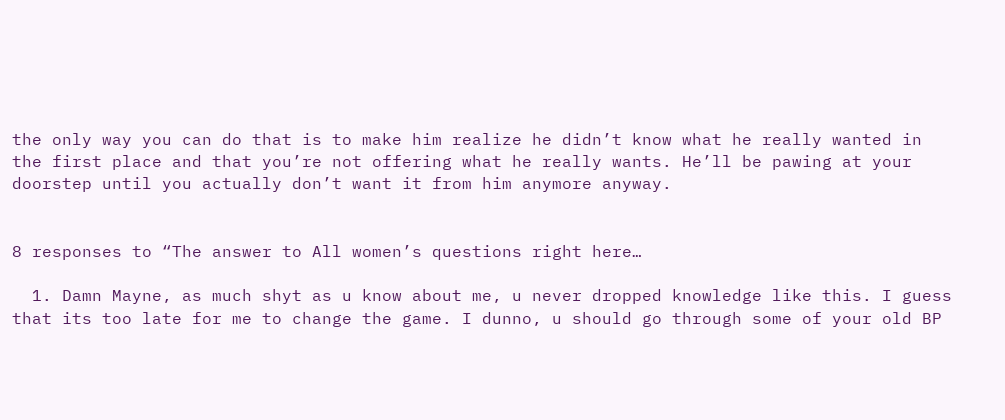the only way you can do that is to make him realize he didn’t know what he really wanted in the first place and that you’re not offering what he really wants. He’ll be pawing at your doorstep until you actually don’t want it from him anymore anyway.


8 responses to “The answer to All women’s questions right here…

  1. Damn Mayne, as much shyt as u know about me, u never dropped knowledge like this. I guess that its too late for me to change the game. I dunno, u should go through some of your old BP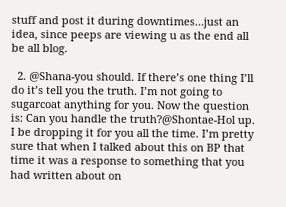stuff and post it during downtimes…just an idea, since peeps are viewing u as the end all be all blog.

  2. @Shana-you should. If there’s one thing I’ll do it’s tell you the truth. I’m not going to sugarcoat anything for you. Now the question is: Can you handle the truth?@Shontae-Hol up. I be dropping it for you all the time. I’m pretty sure that when I talked about this on BP that time it was a response to something that you had written about on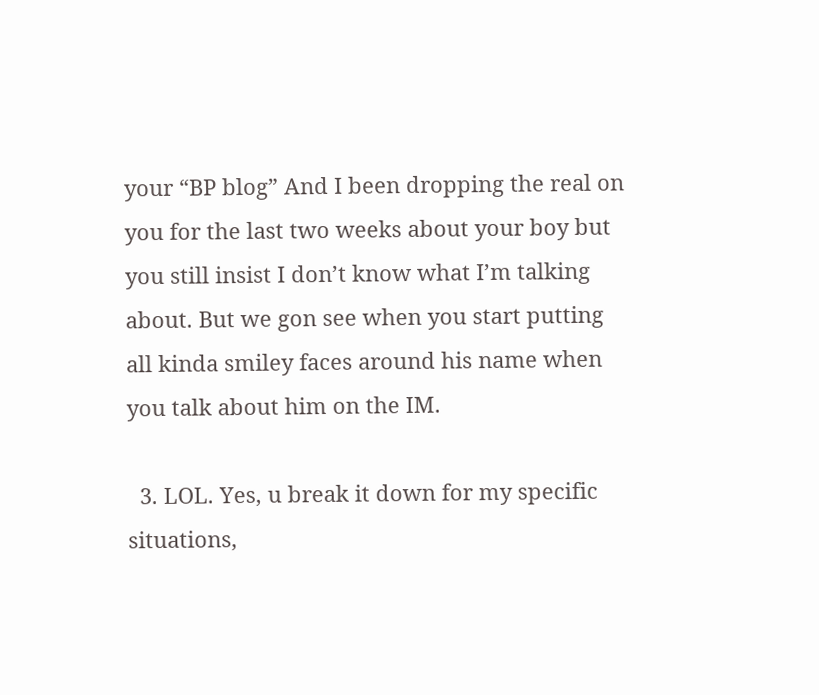your “BP blog” And I been dropping the real on you for the last two weeks about your boy but you still insist I don’t know what I’m talking about. But we gon see when you start putting all kinda smiley faces around his name when you talk about him on the IM.

  3. LOL. Yes, u break it down for my specific situations,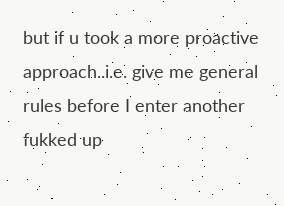but if u took a more proactive approach..i.e. give me general rules before I enter another fukked up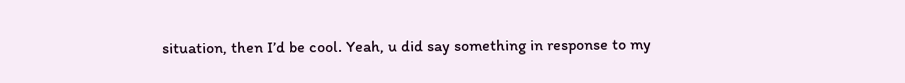situation, then I’d be cool. Yeah, u did say something in response to my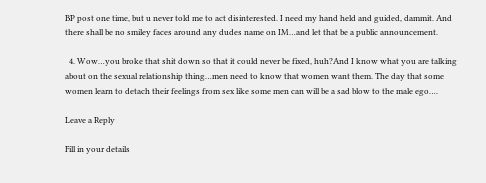BP post one time, but u never told me to act disinterested. I need my hand held and guided, dammit. And there shall be no smiley faces around any dudes name on IM…and let that be a public announcement.

  4. Wow…you broke that shit down so that it could never be fixed, huh?And I know what you are talking about on the sexual relationship thing…men need to know that women want them. The day that some women learn to detach their feelings from sex like some men can will be a sad blow to the male ego….

Leave a Reply

Fill in your details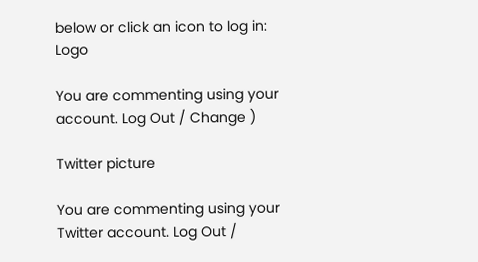below or click an icon to log in: Logo

You are commenting using your account. Log Out / Change )

Twitter picture

You are commenting using your Twitter account. Log Out /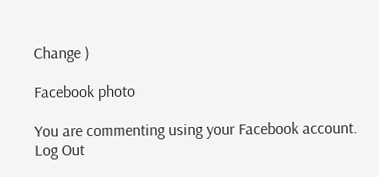Change )

Facebook photo

You are commenting using your Facebook account. Log Out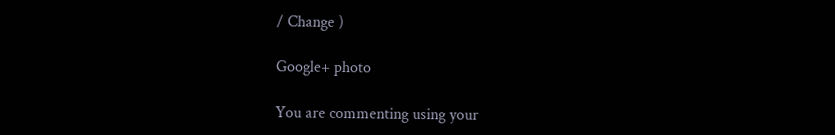/ Change )

Google+ photo

You are commenting using your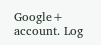Google+ account. Log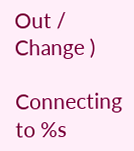Out / Change )

Connecting to %s